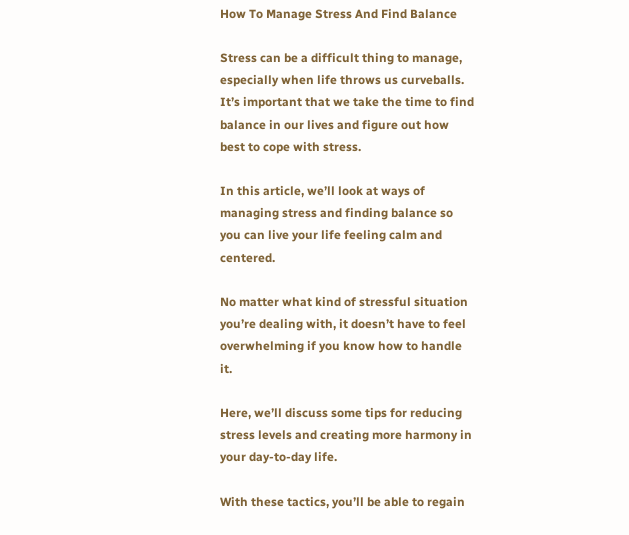How To Manage Stress And Find Balance

Stress can be a difficult thing to manage, especially when life throws us curveballs. It’s important that we take the time to find balance in our lives and figure out how best to cope with stress.

In this article, we’ll look at ways of managing stress and finding balance so you can live your life feeling calm and centered.

No matter what kind of stressful situation you’re dealing with, it doesn’t have to feel overwhelming if you know how to handle it.

Here, we’ll discuss some tips for reducing stress levels and creating more harmony in your day-to-day life.

With these tactics, you’ll be able to regain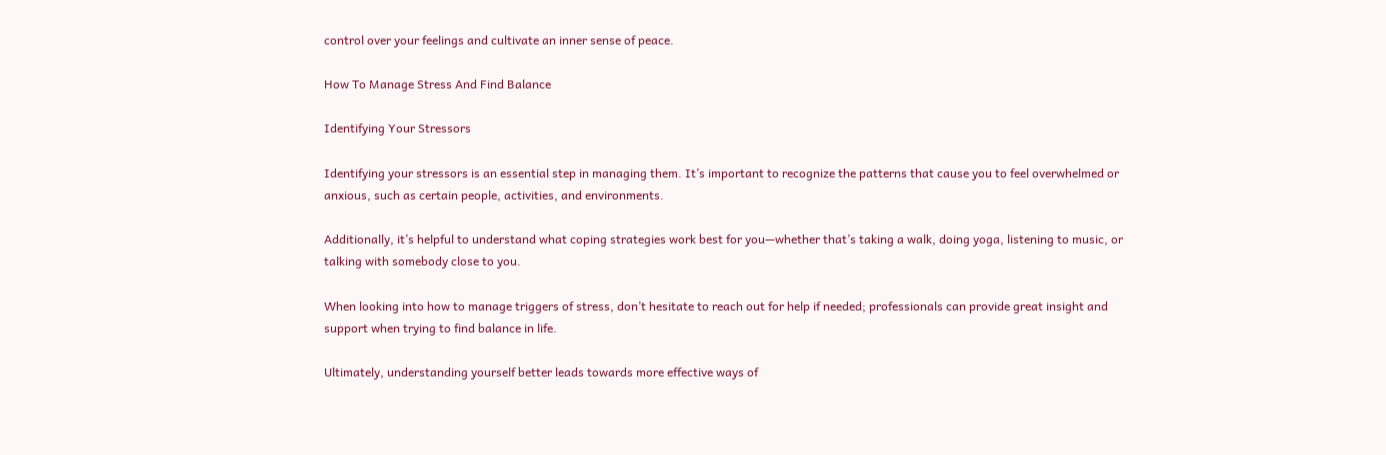control over your feelings and cultivate an inner sense of peace.

How To Manage Stress And Find Balance

Identifying Your Stressors

Identifying your stressors is an essential step in managing them. It’s important to recognize the patterns that cause you to feel overwhelmed or anxious, such as certain people, activities, and environments.

Additionally, it’s helpful to understand what coping strategies work best for you—whether that’s taking a walk, doing yoga, listening to music, or talking with somebody close to you.

When looking into how to manage triggers of stress, don’t hesitate to reach out for help if needed; professionals can provide great insight and support when trying to find balance in life.

Ultimately, understanding yourself better leads towards more effective ways of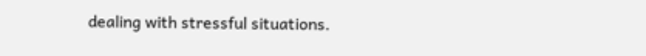dealing with stressful situations.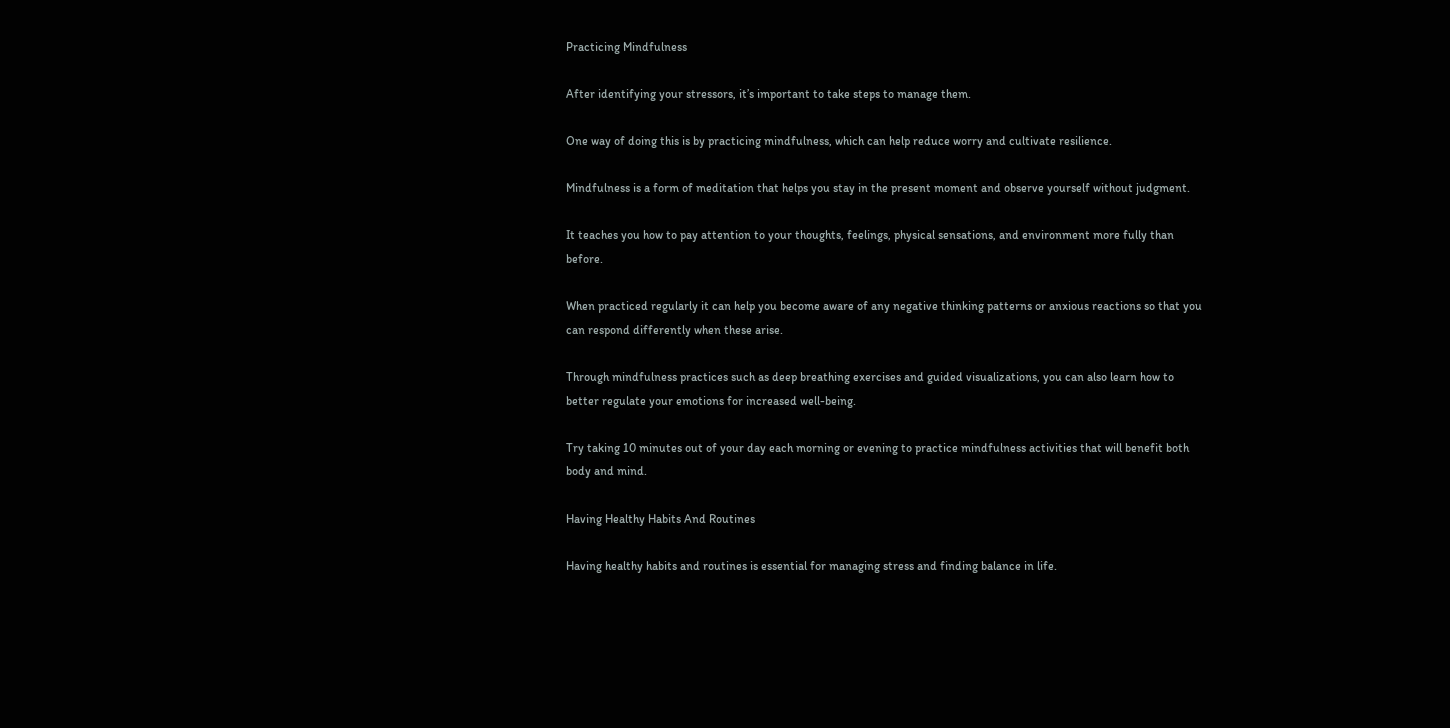Practicing Mindfulness

After identifying your stressors, it’s important to take steps to manage them.

One way of doing this is by practicing mindfulness, which can help reduce worry and cultivate resilience.

Mindfulness is a form of meditation that helps you stay in the present moment and observe yourself without judgment.

It teaches you how to pay attention to your thoughts, feelings, physical sensations, and environment more fully than before.

When practiced regularly it can help you become aware of any negative thinking patterns or anxious reactions so that you can respond differently when these arise.

Through mindfulness practices such as deep breathing exercises and guided visualizations, you can also learn how to better regulate your emotions for increased well-being.

Try taking 10 minutes out of your day each morning or evening to practice mindfulness activities that will benefit both body and mind.

Having Healthy Habits And Routines

Having healthy habits and routines is essential for managing stress and finding balance in life.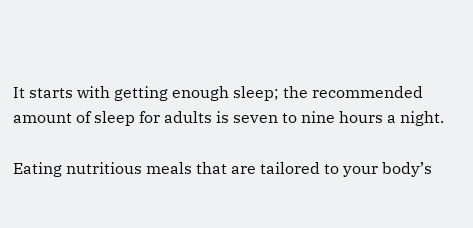It starts with getting enough sleep; the recommended amount of sleep for adults is seven to nine hours a night.

Eating nutritious meals that are tailored to your body’s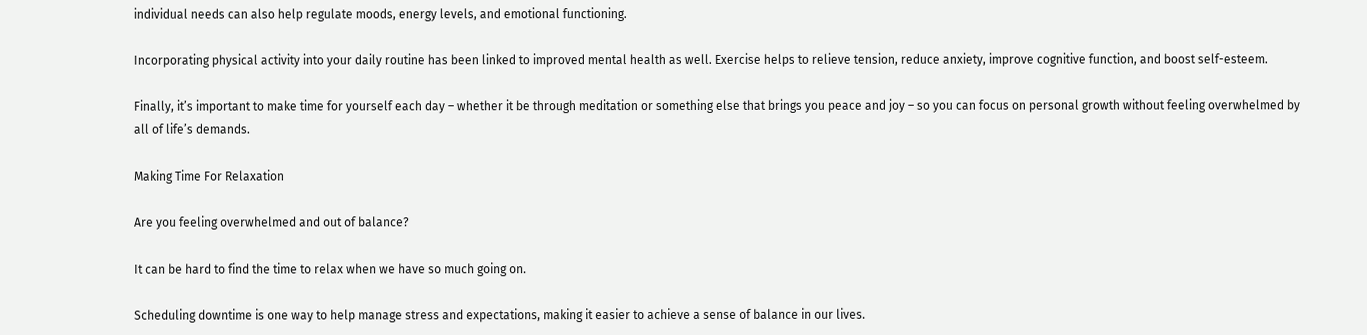individual needs can also help regulate moods, energy levels, and emotional functioning.

Incorporating physical activity into your daily routine has been linked to improved mental health as well. Exercise helps to relieve tension, reduce anxiety, improve cognitive function, and boost self-esteem.

Finally, it’s important to make time for yourself each day – whether it be through meditation or something else that brings you peace and joy – so you can focus on personal growth without feeling overwhelmed by all of life’s demands.

Making Time For Relaxation

Are you feeling overwhelmed and out of balance?

It can be hard to find the time to relax when we have so much going on.

Scheduling downtime is one way to help manage stress and expectations, making it easier to achieve a sense of balance in our lives.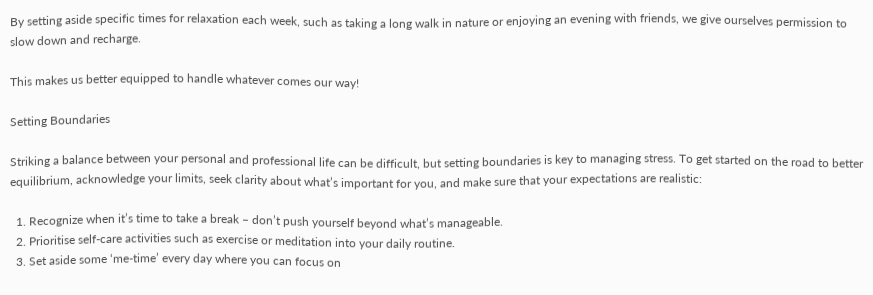By setting aside specific times for relaxation each week, such as taking a long walk in nature or enjoying an evening with friends, we give ourselves permission to slow down and recharge.

This makes us better equipped to handle whatever comes our way!

Setting Boundaries

Striking a balance between your personal and professional life can be difficult, but setting boundaries is key to managing stress. To get started on the road to better equilibrium, acknowledge your limits, seek clarity about what’s important for you, and make sure that your expectations are realistic:

  1. Recognize when it’s time to take a break – don’t push yourself beyond what’s manageable.
  2. Prioritise self-care activities such as exercise or meditation into your daily routine.
  3. Set aside some ‘me-time’ every day where you can focus on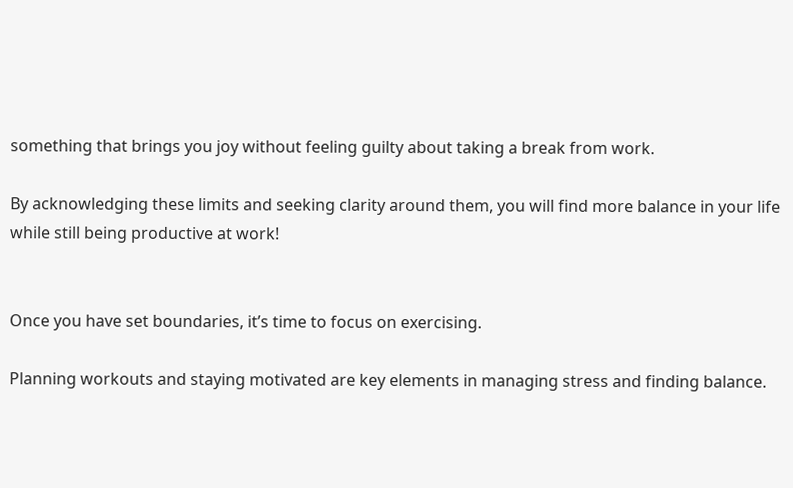something that brings you joy without feeling guilty about taking a break from work.

By acknowledging these limits and seeking clarity around them, you will find more balance in your life while still being productive at work!


Once you have set boundaries, it’s time to focus on exercising.

Planning workouts and staying motivated are key elements in managing stress and finding balance.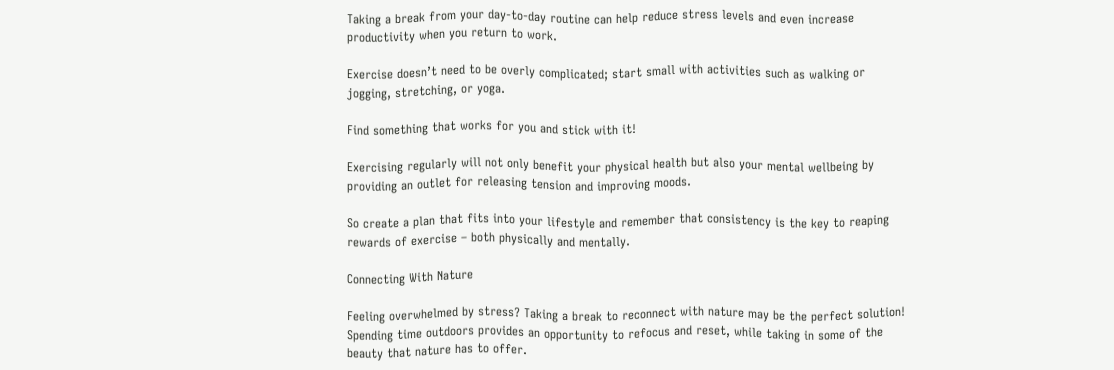Taking a break from your day-to-day routine can help reduce stress levels and even increase productivity when you return to work.

Exercise doesn’t need to be overly complicated; start small with activities such as walking or jogging, stretching, or yoga.

Find something that works for you and stick with it!

Exercising regularly will not only benefit your physical health but also your mental wellbeing by providing an outlet for releasing tension and improving moods.

So create a plan that fits into your lifestyle and remember that consistency is the key to reaping rewards of exercise – both physically and mentally.

Connecting With Nature

Feeling overwhelmed by stress? Taking a break to reconnect with nature may be the perfect solution! Spending time outdoors provides an opportunity to refocus and reset, while taking in some of the beauty that nature has to offer.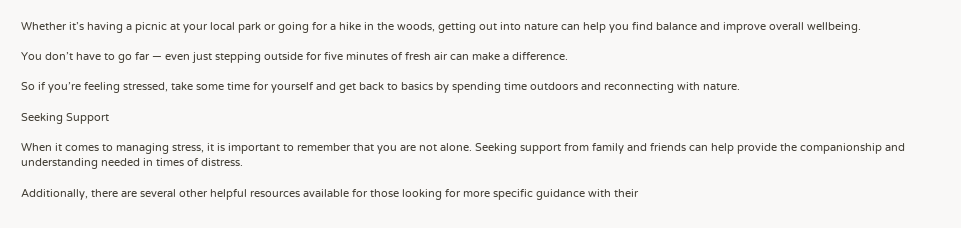Whether it’s having a picnic at your local park or going for a hike in the woods, getting out into nature can help you find balance and improve overall wellbeing.

You don’t have to go far — even just stepping outside for five minutes of fresh air can make a difference.

So if you’re feeling stressed, take some time for yourself and get back to basics by spending time outdoors and reconnecting with nature.

Seeking Support

When it comes to managing stress, it is important to remember that you are not alone. Seeking support from family and friends can help provide the companionship and understanding needed in times of distress.

Additionally, there are several other helpful resources available for those looking for more specific guidance with their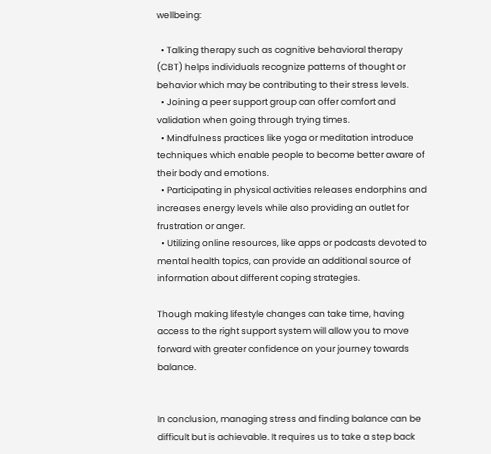wellbeing:

  • Talking therapy such as cognitive behavioral therapy (CBT) helps individuals recognize patterns of thought or behavior which may be contributing to their stress levels.
  • Joining a peer support group can offer comfort and validation when going through trying times.
  • Mindfulness practices like yoga or meditation introduce techniques which enable people to become better aware of their body and emotions.
  • Participating in physical activities releases endorphins and increases energy levels while also providing an outlet for frustration or anger.
  • Utilizing online resources, like apps or podcasts devoted to mental health topics, can provide an additional source of information about different coping strategies.

Though making lifestyle changes can take time, having access to the right support system will allow you to move forward with greater confidence on your journey towards balance.


In conclusion, managing stress and finding balance can be difficult but is achievable. It requires us to take a step back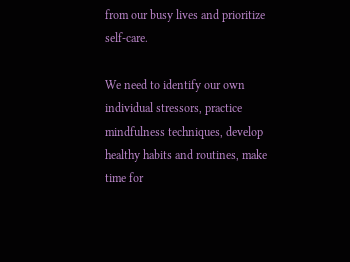from our busy lives and prioritize self-care.

We need to identify our own individual stressors, practice mindfulness techniques, develop healthy habits and routines, make time for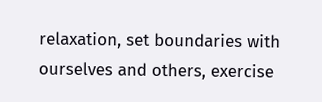relaxation, set boundaries with ourselves and others, exercise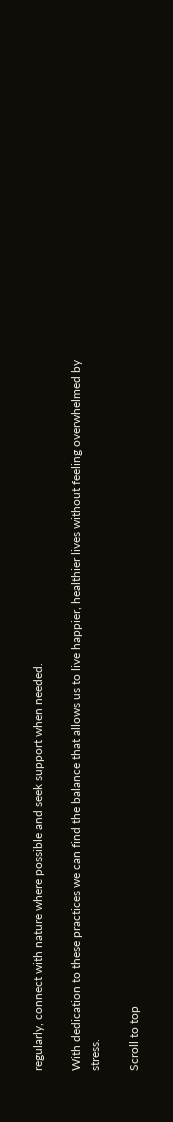regularly, connect with nature where possible and seek support when needed.

With dedication to these practices we can find the balance that allows us to live happier, healthier lives without feeling overwhelmed by stress.

Scroll to top